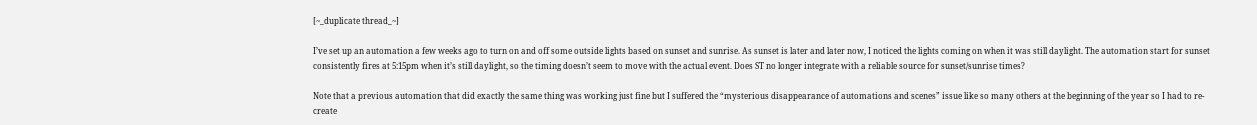[~_duplicate thread_~]

I’ve set up an automation a few weeks ago to turn on and off some outside lights based on sunset and sunrise. As sunset is later and later now, I noticed the lights coming on when it was still daylight. The automation start for sunset consistently fires at 5:15pm when it’s still daylight, so the timing doesn’t seem to move with the actual event. Does ST no longer integrate with a reliable source for sunset/sunrise times?

Note that a previous automation that did exactly the same thing was working just fine but I suffered the “mysterious disappearance of automations and scenes” issue like so many others at the beginning of the year so I had to re-create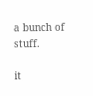a bunch of stuff.

it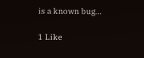is a known bug…

1 Like